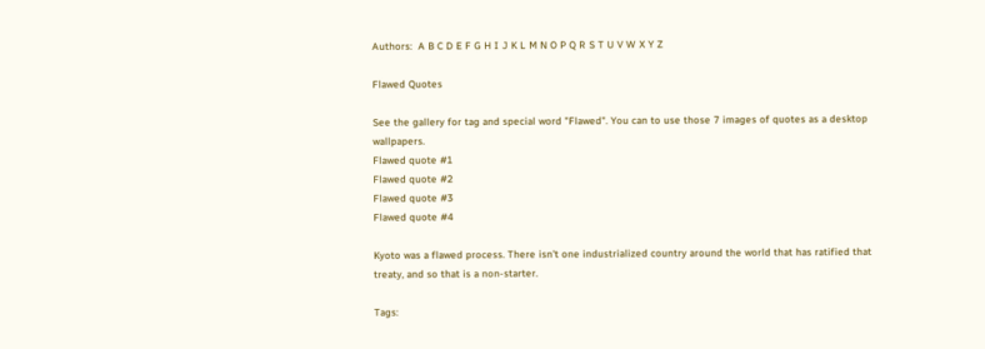Authors:  A B C D E F G H I J K L M N O P Q R S T U V W X Y Z

Flawed Quotes

See the gallery for tag and special word "Flawed". You can to use those 7 images of quotes as a desktop wallpapers.
Flawed quote #1
Flawed quote #2
Flawed quote #3
Flawed quote #4

Kyoto was a flawed process. There isn't one industrialized country around the world that has ratified that treaty, and so that is a non-starter.

Tags: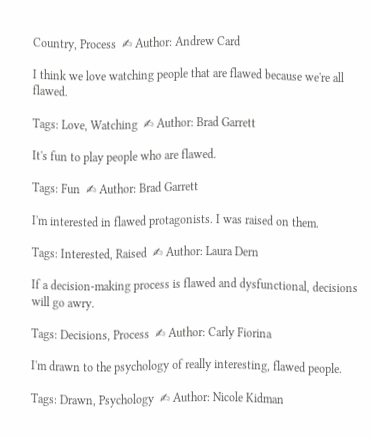Country, Process  ✍ Author: Andrew Card

I think we love watching people that are flawed because we're all flawed.

Tags: Love, Watching  ✍ Author: Brad Garrett

It's fun to play people who are flawed.

Tags: Fun  ✍ Author: Brad Garrett

I'm interested in flawed protagonists. I was raised on them.

Tags: Interested, Raised  ✍ Author: Laura Dern

If a decision-making process is flawed and dysfunctional, decisions will go awry.

Tags: Decisions, Process  ✍ Author: Carly Fiorina

I'm drawn to the psychology of really interesting, flawed people.

Tags: Drawn, Psychology  ✍ Author: Nicole Kidman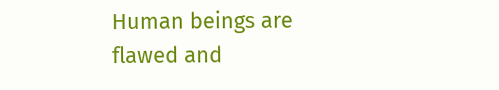Human beings are flawed and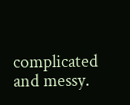complicated and messy.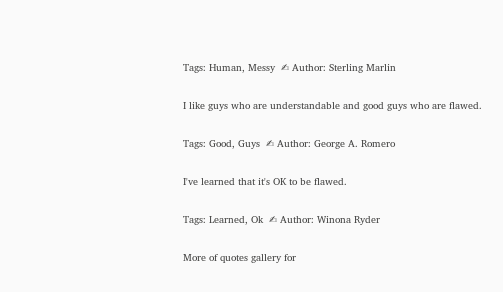Tags: Human, Messy  ✍ Author: Sterling Marlin

I like guys who are understandable and good guys who are flawed.

Tags: Good, Guys  ✍ Author: George A. Romero

I've learned that it's OK to be flawed.

Tags: Learned, Ok  ✍ Author: Winona Ryder

More of quotes gallery for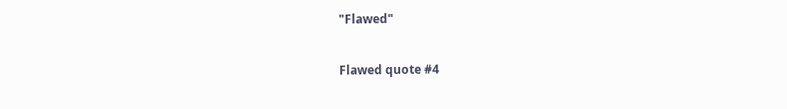"Flawed"

Flawed quote #4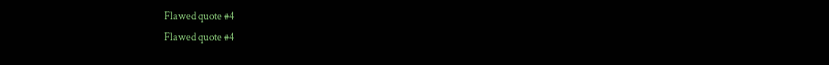Flawed quote #4
Flawed quote #4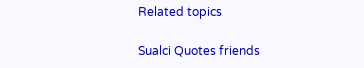Related topics

Sualci Quotes friends